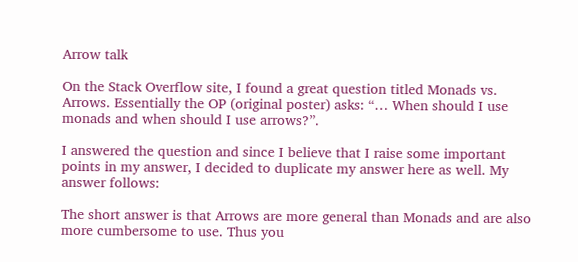Arrow talk

On the Stack Overflow site, I found a great question titled Monads vs. Arrows. Essentially the OP (original poster) asks: “… When should I use monads and when should I use arrows?”.

I answered the question and since I believe that I raise some important points in my answer, I decided to duplicate my answer here as well. My answer follows:

The short answer is that Arrows are more general than Monads and are also more cumbersome to use. Thus you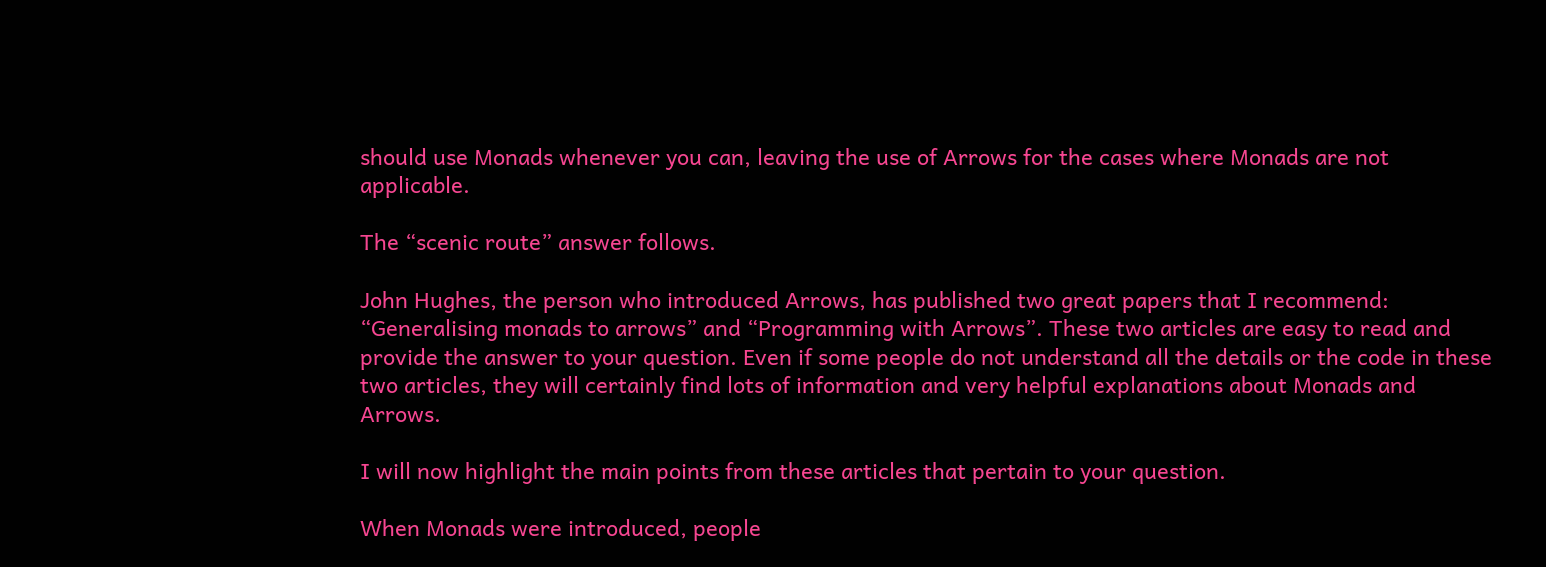should use Monads whenever you can, leaving the use of Arrows for the cases where Monads are not applicable.

The “scenic route” answer follows.

John Hughes, the person who introduced Arrows, has published two great papers that I recommend: “Generalising monads to arrows” and “Programming with Arrows”. These two articles are easy to read and provide the answer to your question. Even if some people do not understand all the details or the code in these two articles, they will certainly find lots of information and very helpful explanations about Monads and Arrows.

I will now highlight the main points from these articles that pertain to your question.

When Monads were introduced, people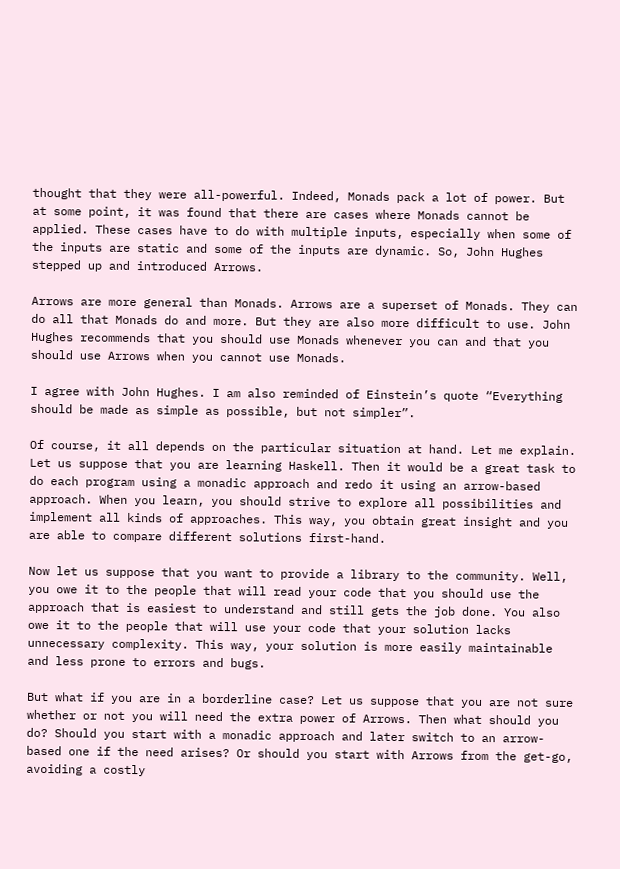thought that they were all-powerful. Indeed, Monads pack a lot of power. But at some point, it was found that there are cases where Monads cannot be applied. These cases have to do with multiple inputs, especially when some of the inputs are static and some of the inputs are dynamic. So, John Hughes stepped up and introduced Arrows.

Arrows are more general than Monads. Arrows are a superset of Monads. They can do all that Monads do and more. But they are also more difficult to use. John Hughes recommends that you should use Monads whenever you can and that you should use Arrows when you cannot use Monads.

I agree with John Hughes. I am also reminded of Einstein’s quote “Everything should be made as simple as possible, but not simpler”.

Of course, it all depends on the particular situation at hand. Let me explain. Let us suppose that you are learning Haskell. Then it would be a great task to do each program using a monadic approach and redo it using an arrow-based approach. When you learn, you should strive to explore all possibilities and implement all kinds of approaches. This way, you obtain great insight and you are able to compare different solutions first-hand.

Now let us suppose that you want to provide a library to the community. Well, you owe it to the people that will read your code that you should use the approach that is easiest to understand and still gets the job done. You also owe it to the people that will use your code that your solution lacks unnecessary complexity. This way, your solution is more easily maintainable and less prone to errors and bugs.

But what if you are in a borderline case? Let us suppose that you are not sure whether or not you will need the extra power of Arrows. Then what should you do? Should you start with a monadic approach and later switch to an arrow-based one if the need arises? Or should you start with Arrows from the get-go, avoiding a costly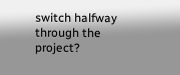switch halfway through the project?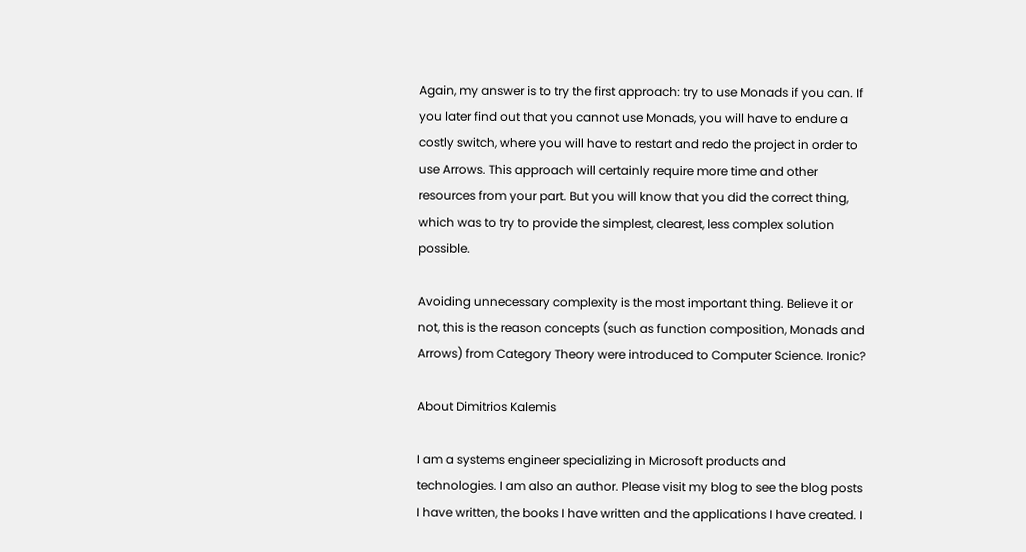Again, my answer is to try the first approach: try to use Monads if you can. If you later find out that you cannot use Monads, you will have to endure a costly switch, where you will have to restart and redo the project in order to use Arrows. This approach will certainly require more time and other resources from your part. But you will know that you did the correct thing, which was to try to provide the simplest, clearest, less complex solution possible.

Avoiding unnecessary complexity is the most important thing. Believe it or not, this is the reason concepts (such as function composition, Monads and Arrows) from Category Theory were introduced to Computer Science. Ironic?

About Dimitrios Kalemis

I am a systems engineer specializing in Microsoft products and technologies. I am also an author. Please visit my blog to see the blog posts I have written, the books I have written and the applications I have created. I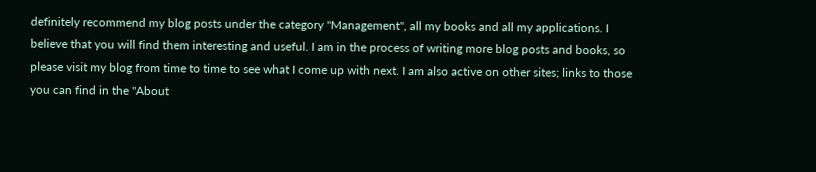definitely recommend my blog posts under the category "Management", all my books and all my applications. I believe that you will find them interesting and useful. I am in the process of writing more blog posts and books, so please visit my blog from time to time to see what I come up with next. I am also active on other sites; links to those you can find in the "About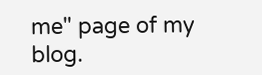me" page of my blog.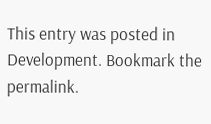This entry was posted in Development. Bookmark the permalink.